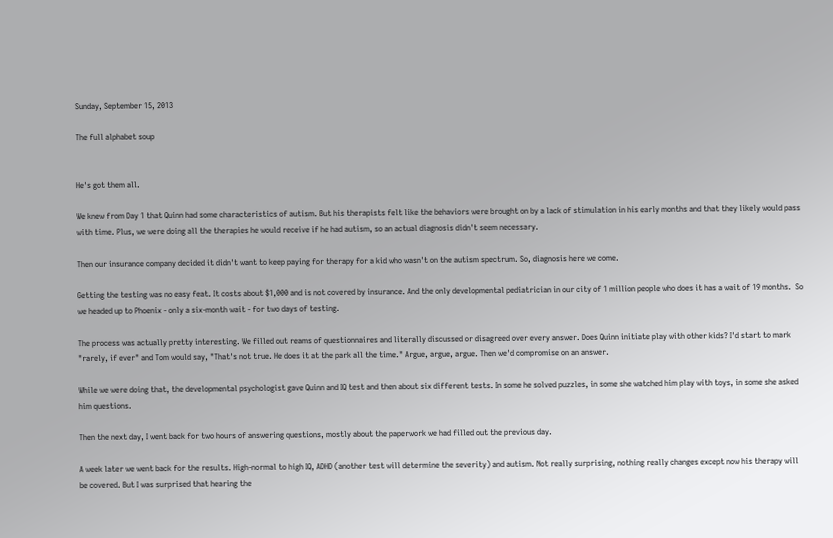Sunday, September 15, 2013

The full alphabet soup


He's got them all.

We knew from Day 1 that Quinn had some characteristics of autism. But his therapists felt like the behaviors were brought on by a lack of stimulation in his early months and that they likely would pass with time. Plus, we were doing all the therapies he would receive if he had autism, so an actual diagnosis didn't seem necessary.

Then our insurance company decided it didn't want to keep paying for therapy for a kid who wasn't on the autism spectrum. So, diagnosis here we come.

Getting the testing was no easy feat. It costs about $1,000 and is not covered by insurance. And the only developmental pediatrician in our city of 1 million people who does it has a wait of 19 months.  So we headed up to Phoenix - only a six-month wait - for two days of testing.

The process was actually pretty interesting. We filled out reams of questionnaires and literally discussed or disagreed over every answer. Does Quinn initiate play with other kids? I'd start to mark "rarely, if ever" and Tom would say, "That's not true. He does it at the park all the time." Argue, argue, argue. Then we'd compromise on an answer.

While we were doing that, the developmental psychologist gave Quinn and IQ test and then about six different tests. In some he solved puzzles, in some she watched him play with toys, in some she asked him questions.

Then the next day, I went back for two hours of answering questions, mostly about the paperwork we had filled out the previous day.

A week later we went back for the results. High-normal to high IQ, ADHD (another test will determine the severity) and autism. Not really surprising, nothing really changes except now his therapy will be covered. But I was surprised that hearing the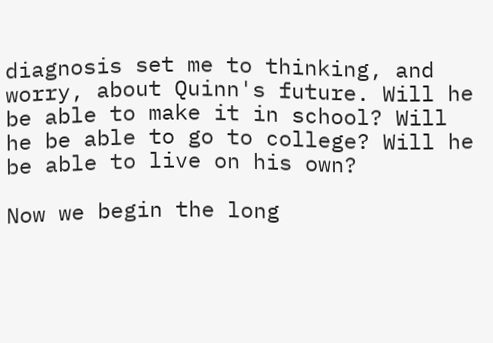diagnosis set me to thinking, and worry, about Quinn's future. Will he be able to make it in school? Will he be able to go to college? Will he be able to live on his own?

Now we begin the long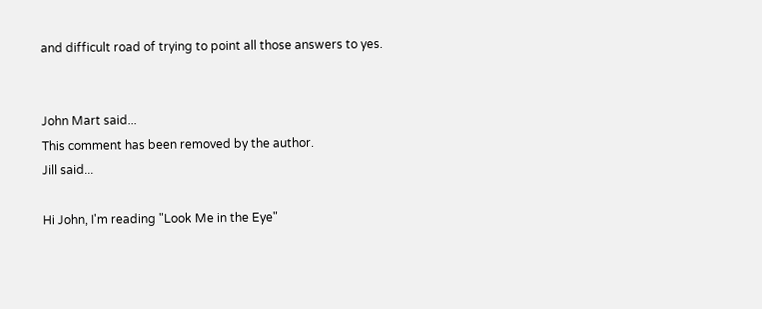and difficult road of trying to point all those answers to yes.


John Mart said...
This comment has been removed by the author.
Jill said...

Hi John, I'm reading "Look Me in the Eye"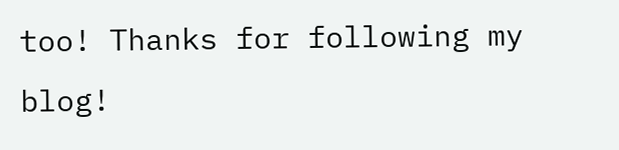too! Thanks for following my blog!